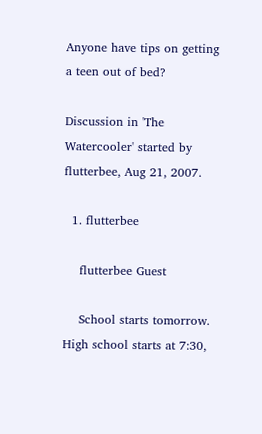Anyone have tips on getting a teen out of bed?

Discussion in 'The Watercooler' started by flutterbee, Aug 21, 2007.

  1. flutterbee

    flutterbee Guest

    School starts tomorrow. High school starts at 7:30,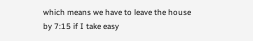which means we have to leave the house by 7:15 if I take easy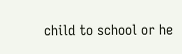child to school or he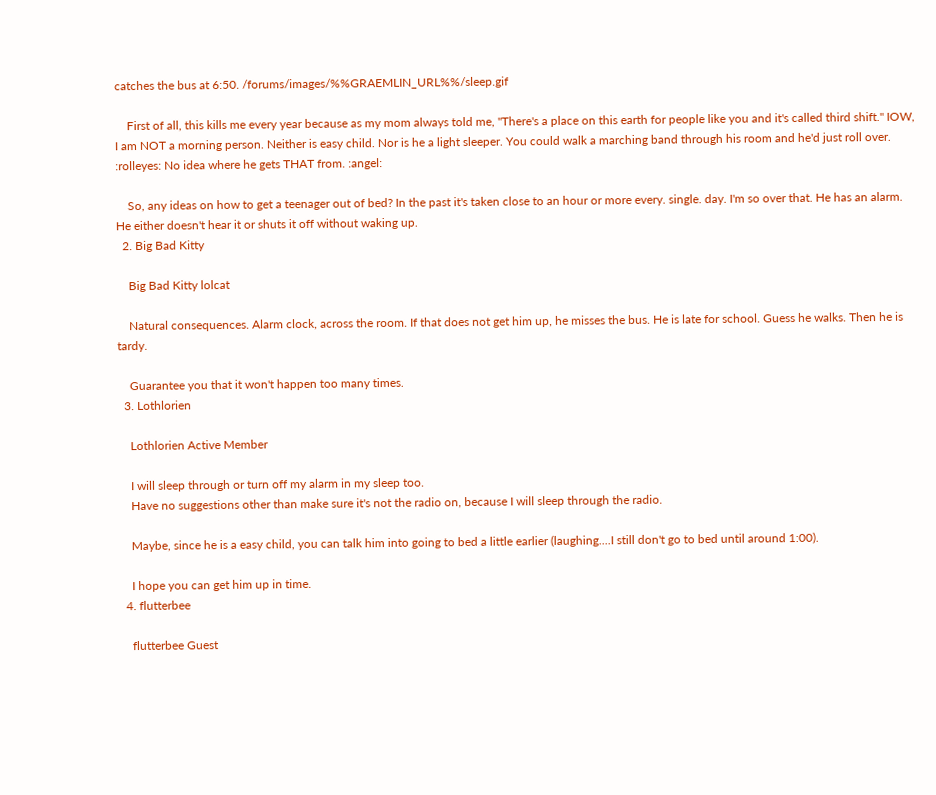catches the bus at 6:50. /forums/images/%%GRAEMLIN_URL%%/sleep.gif

    First of all, this kills me every year because as my mom always told me, "There's a place on this earth for people like you and it's called third shift." IOW, I am NOT a morning person. Neither is easy child. Nor is he a light sleeper. You could walk a marching band through his room and he'd just roll over. :rolleyes: No idea where he gets THAT from. :angel:

    So, any ideas on how to get a teenager out of bed? In the past it's taken close to an hour or more every. single. day. I'm so over that. He has an alarm. He either doesn't hear it or shuts it off without waking up.
  2. Big Bad Kitty

    Big Bad Kitty lolcat

    Natural consequences. Alarm clock, across the room. If that does not get him up, he misses the bus. He is late for school. Guess he walks. Then he is tardy.

    Guarantee you that it won't happen too many times.
  3. Lothlorien

    Lothlorien Active Member

    I will sleep through or turn off my alarm in my sleep too.
    Have no suggestions other than make sure it's not the radio on, because I will sleep through the radio.

    Maybe, since he is a easy child, you can talk him into going to bed a little earlier (laughing....I still don't go to bed until around 1:00).

    I hope you can get him up in time.
  4. flutterbee

    flutterbee Guest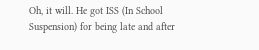Oh, it will. He got ISS (In School Suspension) for being late and after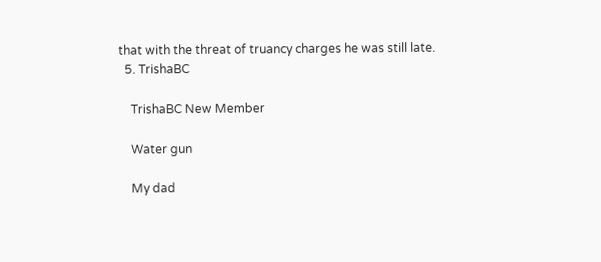that with the threat of truancy charges he was still late.
  5. TrishaBC

    TrishaBC New Member

    Water gun

    My dad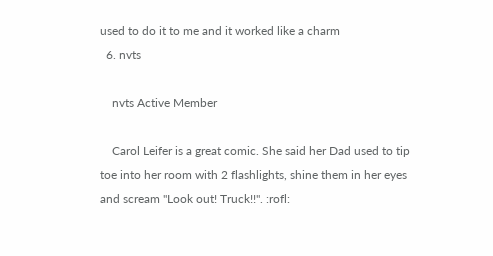used to do it to me and it worked like a charm
  6. nvts

    nvts Active Member

    Carol Leifer is a great comic. She said her Dad used to tip toe into her room with 2 flashlights, shine them in her eyes and scream "Look out! Truck!!". :rofl: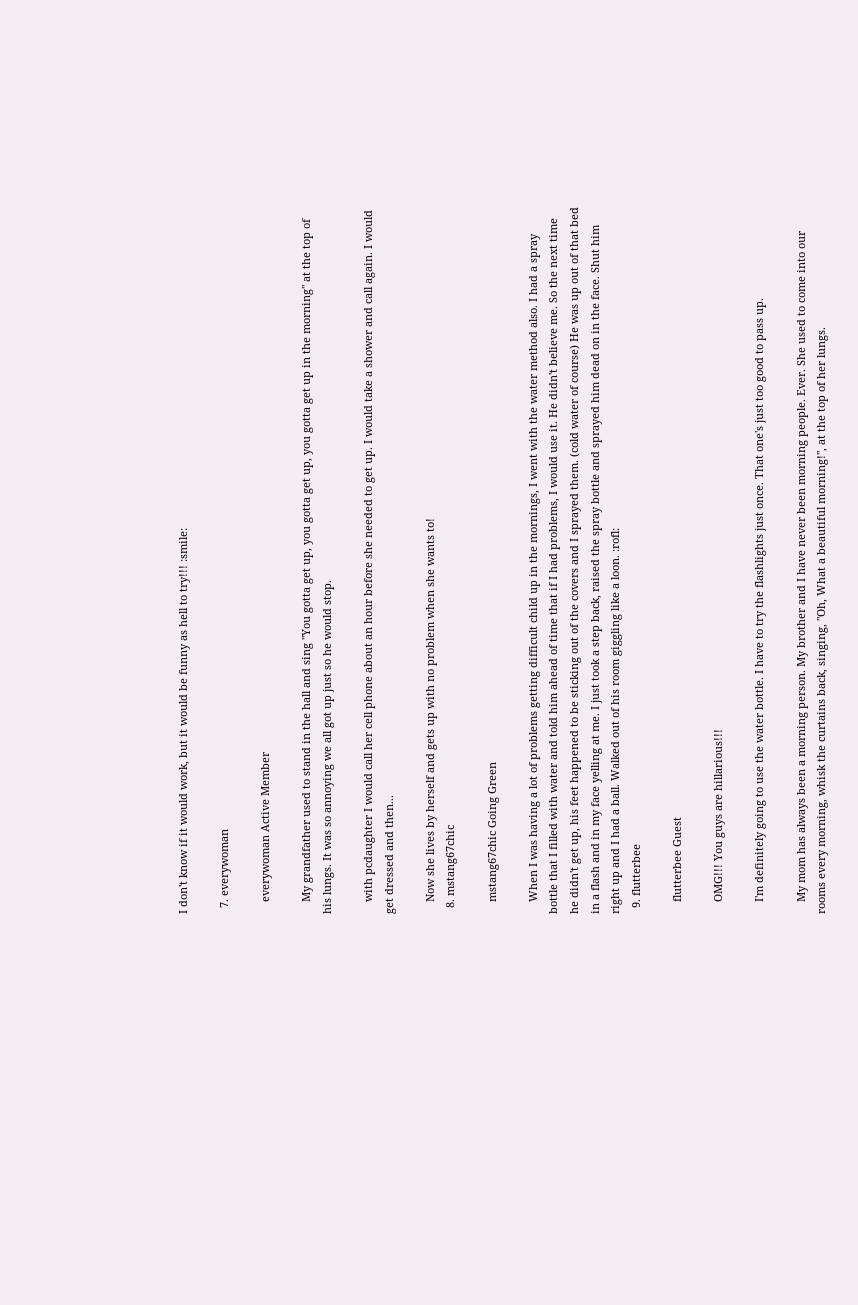I don't know if it would work, but it would be funny as hell to try!!! :smile:

  7. everywoman

    everywoman Active Member

    My grandfather used to stand in the hall and sing "You gotta get up, you gotta get up, you gotta get up in the morning" at the top of his lungs. It was so annoying we all got up just so he would stop.

    with pcdaughter I would call her cell phone about an hour before she needed to get up. I would take a shower and call again. I would get dressed and then...

    Now she lives by herself and gets up with no problem when she wants to!
  8. mstang67chic

    mstang67chic Going Green

    When I was having a lot of problems getting difficult child up in the mornings, I went with the water method also. I had a spray bottle that I filled with water and told him ahead of time that if I had problems, I would use it. He didn't believe me. So the next time he didn't get up, his feet happened to be sticking out of the covers and I sprayed them. (cold water of course) He was up out of that bed in a flash and in my face yelling at me. I just took a step back, raised the spray bottle and sprayed him dead on in the face. Shut him right up and I had a ball. Walked out of his room giggling like a loon. :rofl:
  9. flutterbee

    flutterbee Guest

    OMG!!! You guys are hillarious!!!

    I'm definitely going to use the water bottle. I have to try the flashlights just once. That one's just too good to pass up.

    My mom has always been a morning person. My brother and I have never been morning people. Ever. She used to come into our rooms every morning, whisk the curtains back, singing, "Oh, What a beautiful morning!", at the top of her lungs.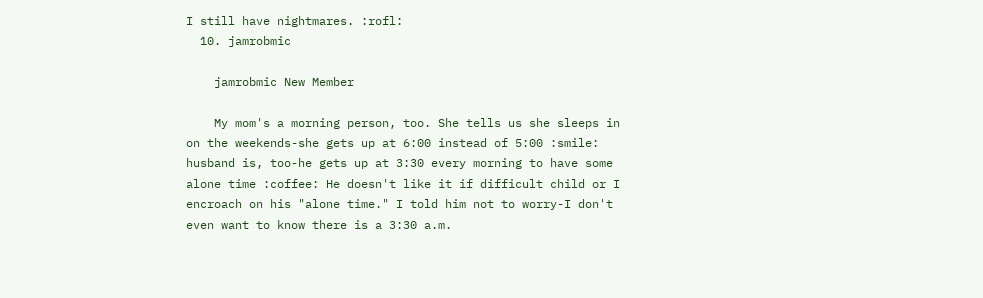I still have nightmares. :rofl:
  10. jamrobmic

    jamrobmic New Member

    My mom's a morning person, too. She tells us she sleeps in on the weekends-she gets up at 6:00 instead of 5:00 :smile: husband is, too-he gets up at 3:30 every morning to have some alone time :coffee: He doesn't like it if difficult child or I encroach on his "alone time." I told him not to worry-I don't even want to know there is a 3:30 a.m.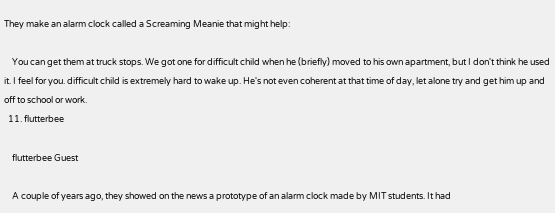They make an alarm clock called a Screaming Meanie that might help:

    You can get them at truck stops. We got one for difficult child when he (briefly) moved to his own apartment, but I don't think he used it. I feel for you. difficult child is extremely hard to wake up. He's not even coherent at that time of day, let alone try and get him up and off to school or work.
  11. flutterbee

    flutterbee Guest

    A couple of years ago, they showed on the news a prototype of an alarm clock made by MIT students. It had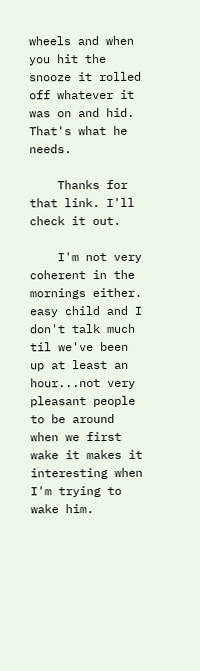wheels and when you hit the snooze it rolled off whatever it was on and hid. That's what he needs.

    Thanks for that link. I'll check it out.

    I'm not very coherent in the mornings either. easy child and I don't talk much til we've been up at least an hour...not very pleasant people to be around when we first wake it makes it interesting when I'm trying to wake him.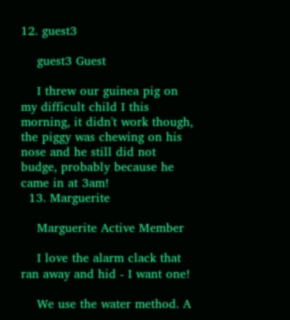12. guest3

    guest3 Guest

    I threw our guinea pig on my difficult child I this morning, it didn't work though, the piggy was chewing on his nose and he still did not budge, probably because he came in at 3am!
  13. Marguerite

    Marguerite Active Member

    I love the alarm clack that ran away and hid - I want one!

    We use the water method. A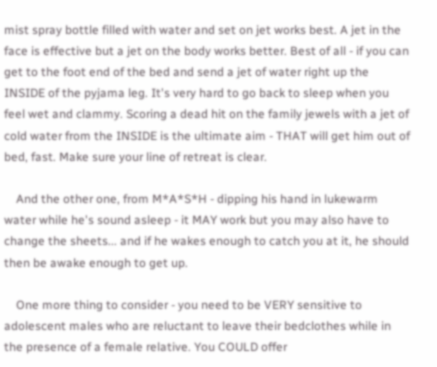mist spray bottle filled with water and set on jet works best. A jet in the face is effective but a jet on the body works better. Best of all - if you can get to the foot end of the bed and send a jet of water right up the INSIDE of the pyjama leg. It's very hard to go back to sleep when you feel wet and clammy. Scoring a dead hit on the family jewels with a jet of cold water from the INSIDE is the ultimate aim - THAT will get him out of bed, fast. Make sure your line of retreat is clear.

    And the other one, from M*A*S*H - dipping his hand in lukewarm water while he's sound asleep - it MAY work but you may also have to change the sheets... and if he wakes enough to catch you at it, he should then be awake enough to get up.

    One more thing to consider - you need to be VERY sensitive to adolescent males who are reluctant to leave their bedclothes while in the presence of a female relative. You COULD offer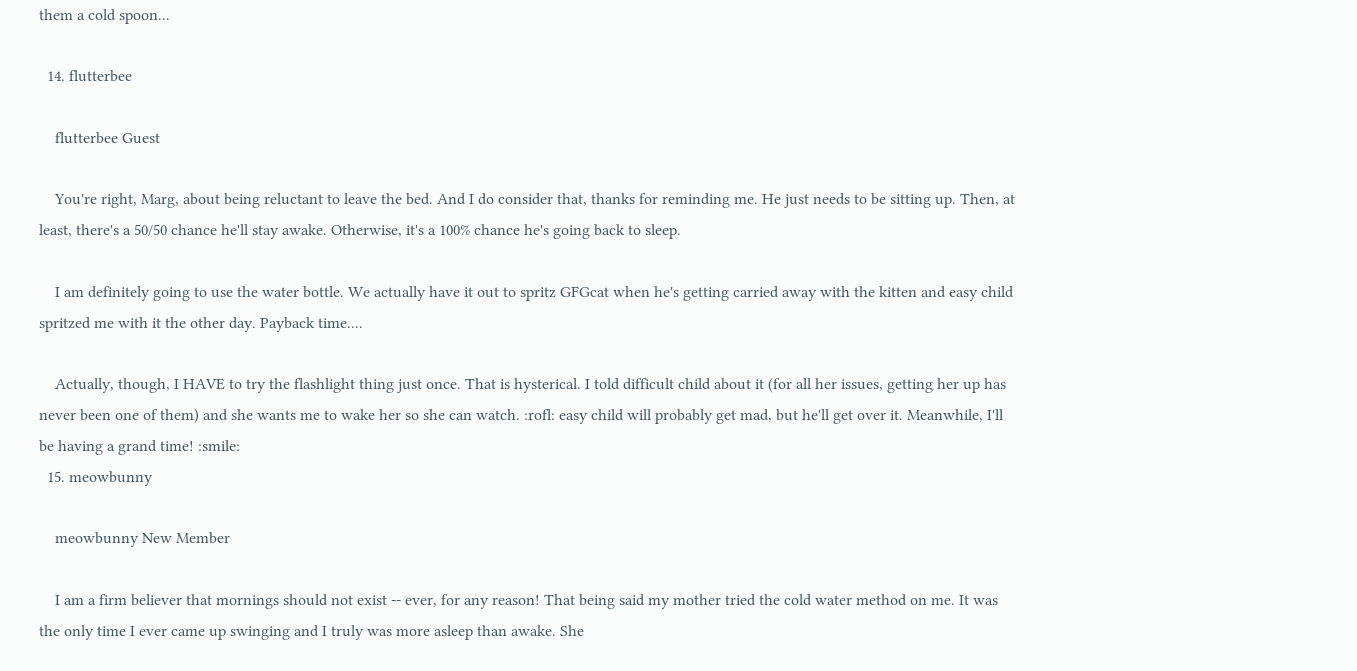them a cold spoon...

  14. flutterbee

    flutterbee Guest

    You're right, Marg, about being reluctant to leave the bed. And I do consider that, thanks for reminding me. He just needs to be sitting up. Then, at least, there's a 50/50 chance he'll stay awake. Otherwise, it's a 100% chance he's going back to sleep.

    I am definitely going to use the water bottle. We actually have it out to spritz GFGcat when he's getting carried away with the kitten and easy child spritzed me with it the other day. Payback time....

    Actually, though, I HAVE to try the flashlight thing just once. That is hysterical. I told difficult child about it (for all her issues, getting her up has never been one of them) and she wants me to wake her so she can watch. :rofl: easy child will probably get mad, but he'll get over it. Meanwhile, I'll be having a grand time! :smile:
  15. meowbunny

    meowbunny New Member

    I am a firm believer that mornings should not exist -- ever, for any reason! That being said my mother tried the cold water method on me. It was the only time I ever came up swinging and I truly was more asleep than awake. She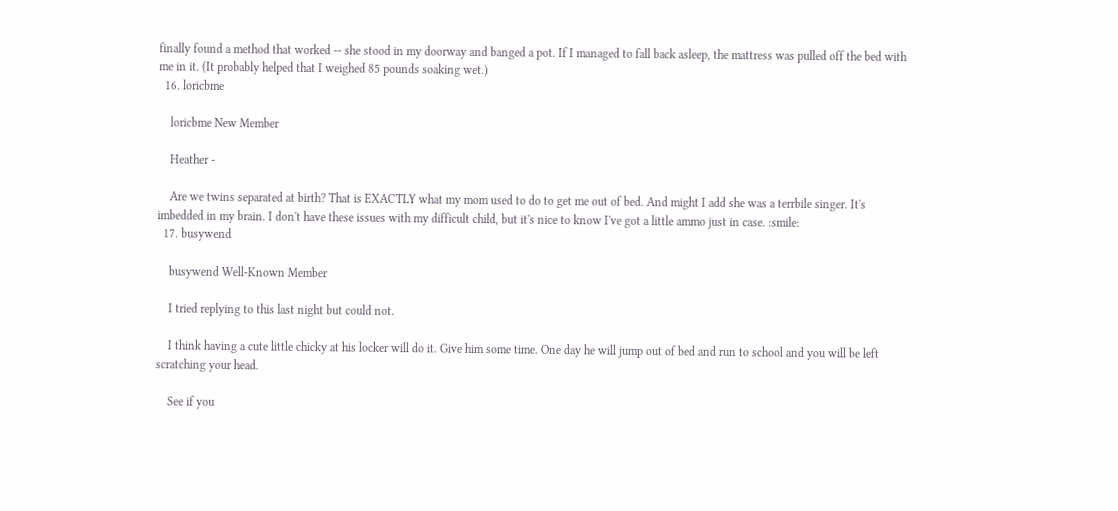finally found a method that worked -- she stood in my doorway and banged a pot. If I managed to fall back asleep, the mattress was pulled off the bed with me in it. (It probably helped that I weighed 85 pounds soaking wet.)
  16. loricbme

    loricbme New Member

    Heather -

    Are we twins separated at birth? That is EXACTLY what my mom used to do to get me out of bed. And might I add she was a terrbile singer. It's imbedded in my brain. I don't have these issues with my difficult child, but it's nice to know I've got a little ammo just in case. :smile:
  17. busywend

    busywend Well-Known Member

    I tried replying to this last night but could not.

    I think having a cute little chicky at his locker will do it. Give him some time. One day he will jump out of bed and run to school and you will be left scratching your head.

    See if you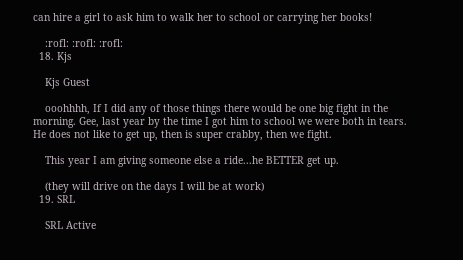can hire a girl to ask him to walk her to school or carrying her books!

    :rofl: :rofl: :rofl:
  18. Kjs

    Kjs Guest

    ooohhhh, If I did any of those things there would be one big fight in the morning. Gee, last year by the time I got him to school we were both in tears. He does not like to get up, then is super crabby, then we fight.

    This year I am giving someone else a ride...he BETTER get up.

    (they will drive on the days I will be at work)
  19. SRL

    SRL Active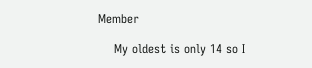Member

    My oldest is only 14 so I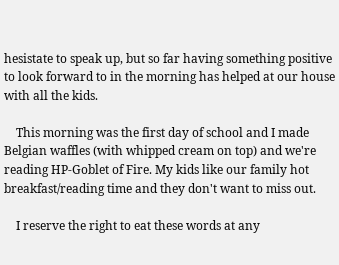hesistate to speak up, but so far having something positive to look forward to in the morning has helped at our house with all the kids.

    This morning was the first day of school and I made Belgian waffles (with whipped cream on top) and we're reading HP-Goblet of Fire. My kids like our family hot breakfast/reading time and they don't want to miss out.

    I reserve the right to eat these words at any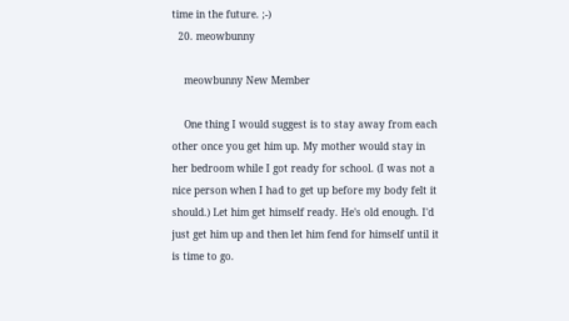time in the future. ;-)
  20. meowbunny

    meowbunny New Member

    One thing I would suggest is to stay away from each other once you get him up. My mother would stay in her bedroom while I got ready for school. (I was not a nice person when I had to get up before my body felt it should.) Let him get himself ready. He's old enough. I'd just get him up and then let him fend for himself until it is time to go.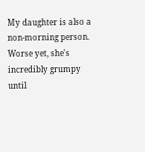My daughter is also a non-morning person. Worse yet, she's incredibly grumpy until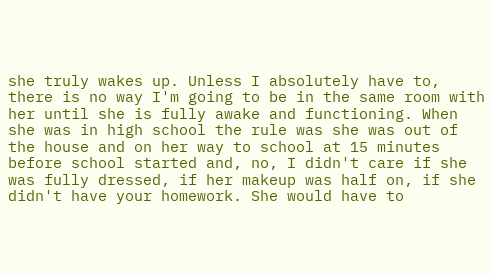she truly wakes up. Unless I absolutely have to, there is no way I'm going to be in the same room with her until she is fully awake and functioning. When she was in high school the rule was she was out of the house and on her way to school at 15 minutes before school started and, no, I didn't care if she was fully dressed, if her makeup was half on, if she didn't have your homework. She would have to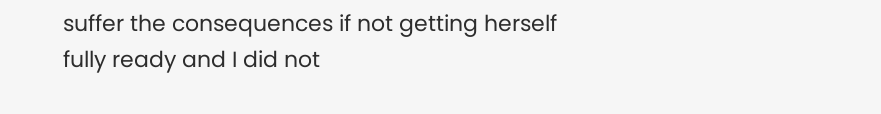suffer the consequences if not getting herself fully ready and I did not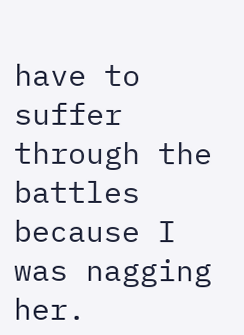have to suffer through the battles because I was nagging her.